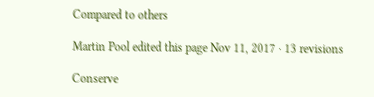Compared to others

Martin Pool edited this page Nov 11, 2017 · 13 revisions

Conserve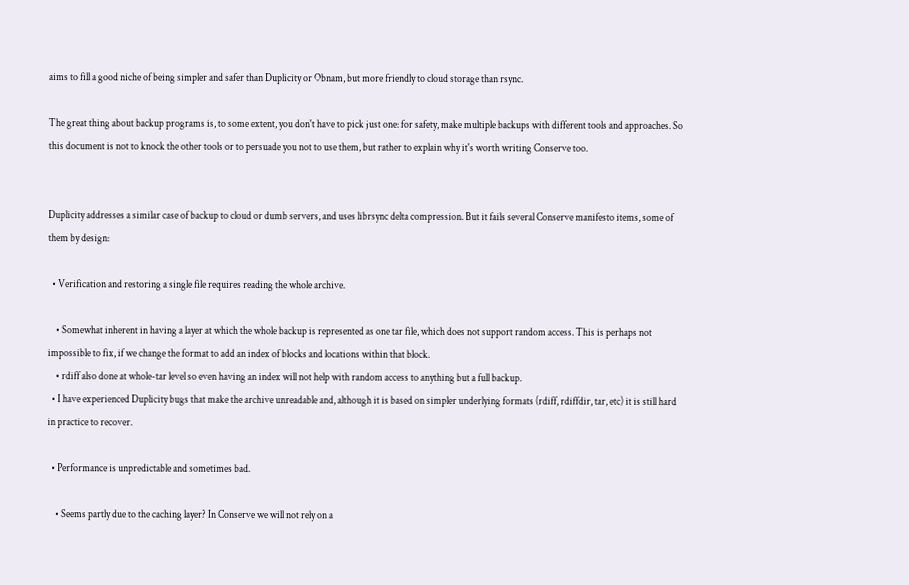aims to fill a good niche of being simpler and safer than Duplicity or Obnam, but more friendly to cloud storage than rsync.

The great thing about backup programs is, to some extent, you don't have to pick just one: for safety, make multiple backups with different tools and approaches. So this document is not to knock the other tools or to persuade you not to use them, but rather to explain why it's worth writing Conserve too.


Duplicity addresses a similar case of backup to cloud or dumb servers, and uses librsync delta compression. But it fails several Conserve manifesto items, some of them by design:

  • Verification and restoring a single file requires reading the whole archive.

    • Somewhat inherent in having a layer at which the whole backup is represented as one tar file, which does not support random access. This is perhaps not impossible to fix, if we change the format to add an index of blocks and locations within that block.
    • rdiff also done at whole-tar level so even having an index will not help with random access to anything but a full backup.
  • I have experienced Duplicity bugs that make the archive unreadable and, although it is based on simpler underlying formats (rdiff, rdiffdir, tar, etc) it is still hard in practice to recover.

  • Performance is unpredictable and sometimes bad.

    • Seems partly due to the caching layer? In Conserve we will not rely on a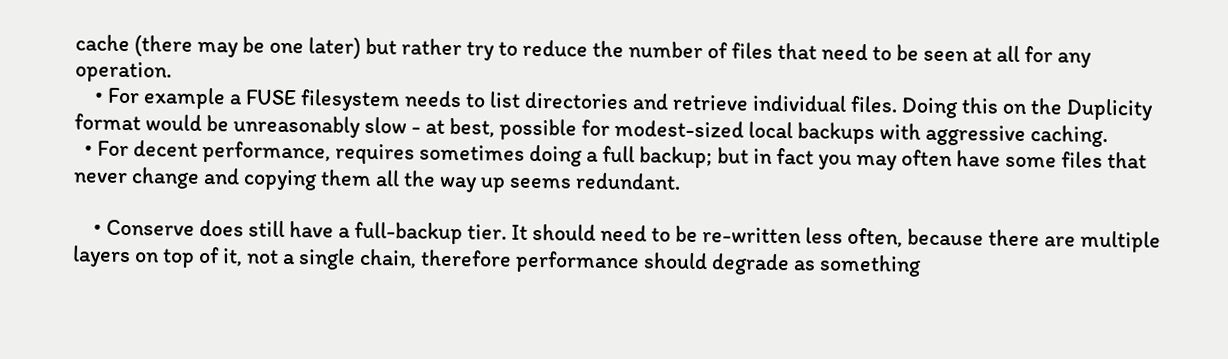cache (there may be one later) but rather try to reduce the number of files that need to be seen at all for any operation.
    • For example a FUSE filesystem needs to list directories and retrieve individual files. Doing this on the Duplicity format would be unreasonably slow - at best, possible for modest-sized local backups with aggressive caching.
  • For decent performance, requires sometimes doing a full backup; but in fact you may often have some files that never change and copying them all the way up seems redundant.

    • Conserve does still have a full-backup tier. It should need to be re-written less often, because there are multiple layers on top of it, not a single chain, therefore performance should degrade as something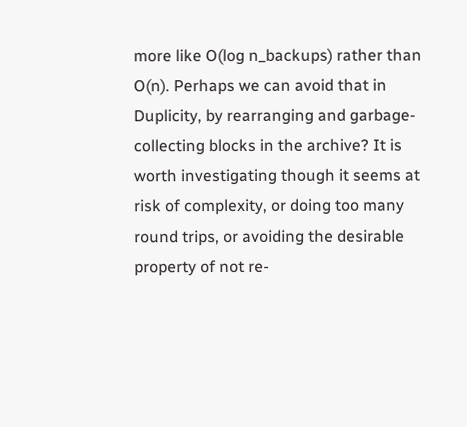more like O(log n_backups) rather than O(n). Perhaps we can avoid that in Duplicity, by rearranging and garbage-collecting blocks in the archive? It is worth investigating though it seems at risk of complexity, or doing too many round trips, or avoiding the desirable property of not re-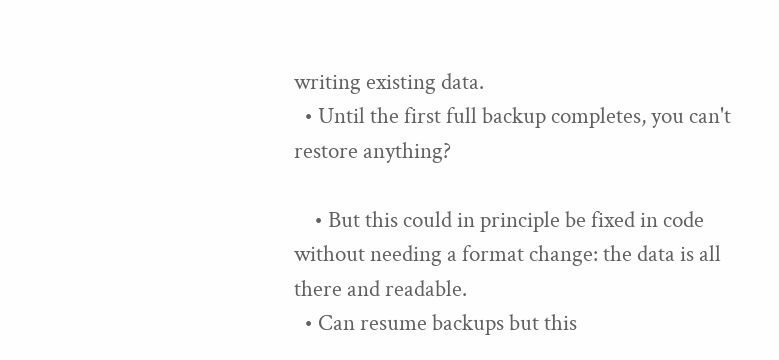writing existing data.
  • Until the first full backup completes, you can't restore anything?

    • But this could in principle be fixed in code without needing a format change: the data is all there and readable.
  • Can resume backups but this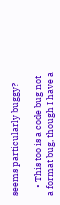seems particularly buggy?

    • This too is a code bug not a format bug, though I have a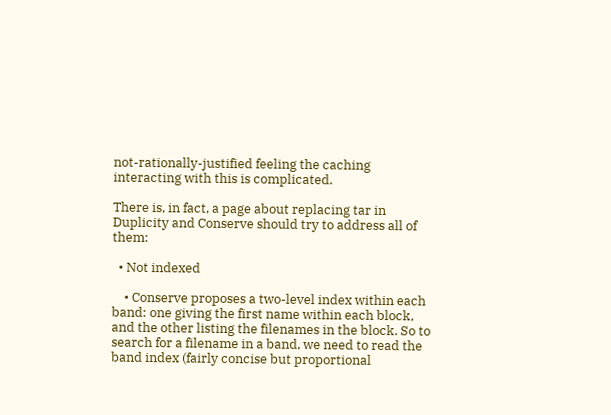not-rationally-justified feeling the caching interacting with this is complicated.

There is, in fact, a page about replacing tar in Duplicity and Conserve should try to address all of them:

  • Not indexed

    • Conserve proposes a two-level index within each band: one giving the first name within each block, and the other listing the filenames in the block. So to search for a filename in a band, we need to read the band index (fairly concise but proportional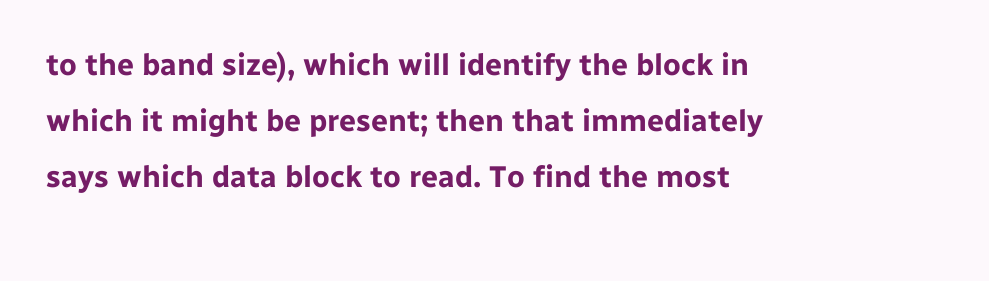to the band size), which will identify the block in which it might be present; then that immediately says which data block to read. To find the most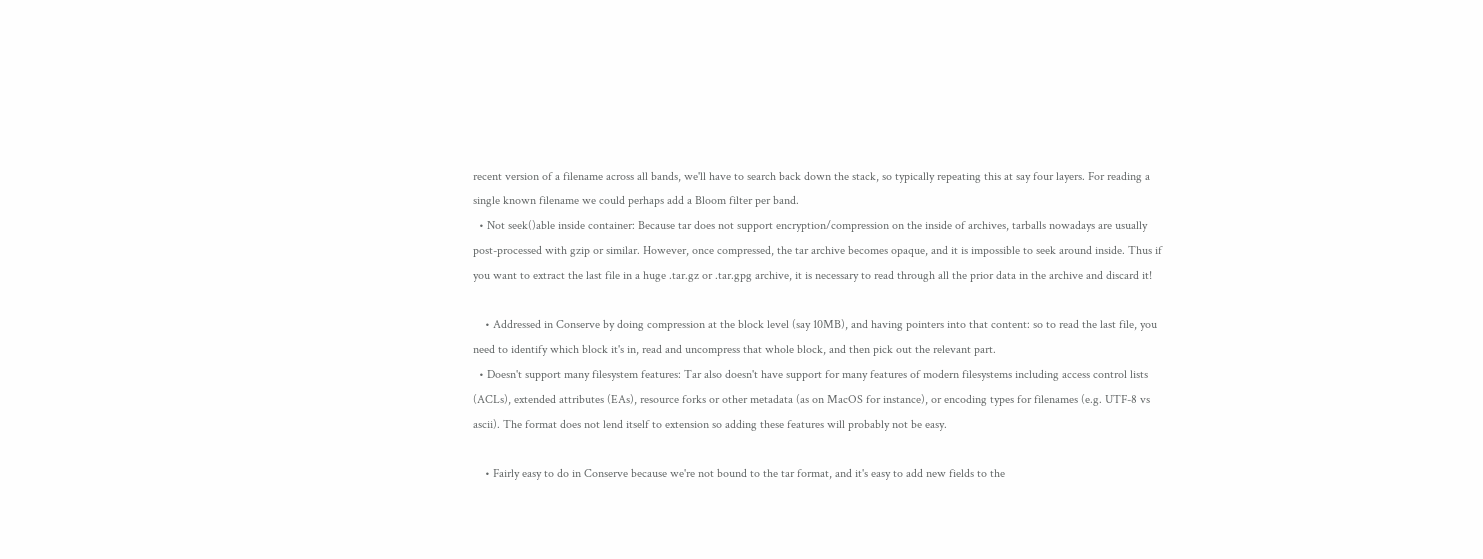recent version of a filename across all bands, we'll have to search back down the stack, so typically repeating this at say four layers. For reading a single known filename we could perhaps add a Bloom filter per band.
  • Not seek()able inside container: Because tar does not support encryption/compression on the inside of archives, tarballs nowadays are usually post-processed with gzip or similar. However, once compressed, the tar archive becomes opaque, and it is impossible to seek around inside. Thus if you want to extract the last file in a huge .tar.gz or .tar.gpg archive, it is necessary to read through all the prior data in the archive and discard it!

    • Addressed in Conserve by doing compression at the block level (say 10MB), and having pointers into that content: so to read the last file, you need to identify which block it's in, read and uncompress that whole block, and then pick out the relevant part.
  • Doesn't support many filesystem features: Tar also doesn't have support for many features of modern filesystems including access control lists (ACLs), extended attributes (EAs), resource forks or other metadata (as on MacOS for instance), or encoding types for filenames (e.g. UTF-8 vs ascii). The format does not lend itself to extension so adding these features will probably not be easy.

    • Fairly easy to do in Conserve because we're not bound to the tar format, and it's easy to add new fields to the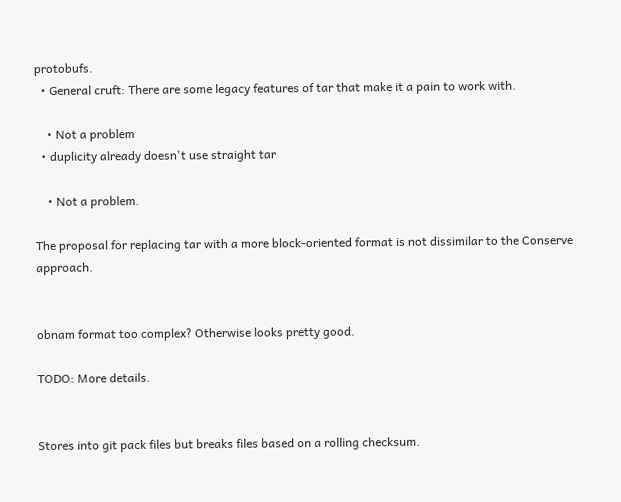protobufs.
  • General cruft: There are some legacy features of tar that make it a pain to work with.

    • Not a problem
  • duplicity already doesn't use straight tar

    • Not a problem.

The proposal for replacing tar with a more block-oriented format is not dissimilar to the Conserve approach.


obnam format too complex? Otherwise looks pretty good.

TODO: More details.


Stores into git pack files but breaks files based on a rolling checksum.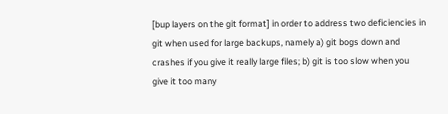[bup layers on the git format] in order to address two deficiencies in git when used for large backups, namely a) git bogs down and crashes if you give it really large files; b) git is too slow when you give it too many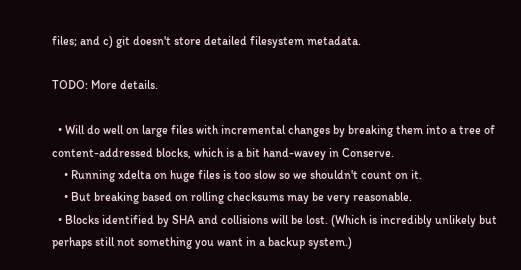files; and c) git doesn't store detailed filesystem metadata.

TODO: More details.

  • Will do well on large files with incremental changes by breaking them into a tree of content-addressed blocks, which is a bit hand-wavey in Conserve.
    • Running xdelta on huge files is too slow so we shouldn't count on it.
    • But breaking based on rolling checksums may be very reasonable.
  • Blocks identified by SHA and collisions will be lost. (Which is incredibly unlikely but perhaps still not something you want in a backup system.)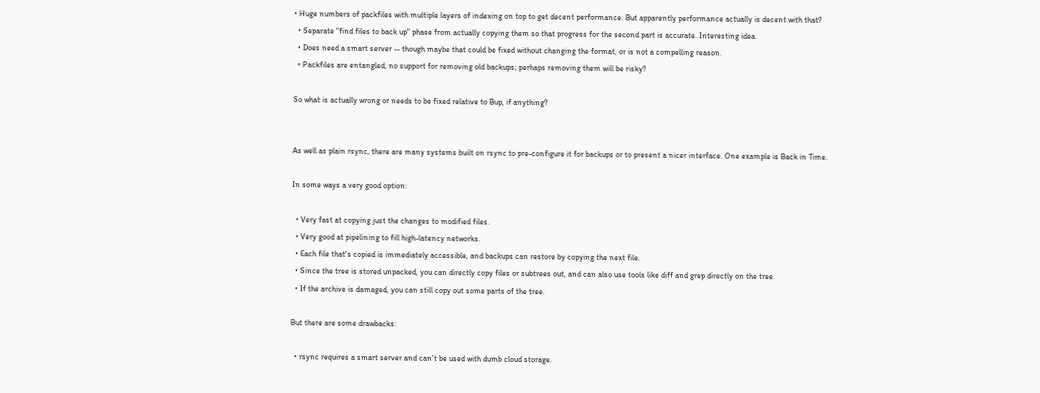• Huge numbers of packfiles with multiple layers of indexing on top to get decent performance. But apparently performance actually is decent with that?
  • Separate "find files to back up" phase from actually copying them so that progress for the second part is accurate. Interesting idea.
  • Does need a smart server -- though maybe that could be fixed without changing the format, or is not a compelling reason.
  • Packfiles are entangled; no support for removing old backups; perhaps removing them will be risky?

So what is actually wrong or needs to be fixed relative to Bup, if anything?


As well as plain rsync, there are many systems built on rsync to pre-configure it for backups or to present a nicer interface. One example is Back in Time.

In some ways a very good option:

  • Very fast at copying just the changes to modified files.
  • Very good at pipelining to fill high-latency networks.
  • Each file that's copied is immediately accessible, and backups can restore by copying the next file.
  • Since the tree is stored unpacked, you can directly copy files or subtrees out, and can also use tools like diff and grep directly on the tree.
  • If the archive is damaged, you can still copy out some parts of the tree.

But there are some drawbacks:

  • rsync requires a smart server and can't be used with dumb cloud storage.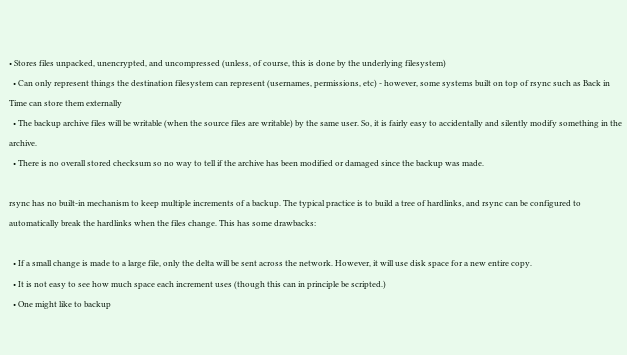• Stores files unpacked, unencrypted, and uncompressed (unless, of course, this is done by the underlying filesystem)
  • Can only represent things the destination filesystem can represent (usernames, permissions, etc) - however, some systems built on top of rsync such as Back in Time can store them externally
  • The backup archive files will be writable (when the source files are writable) by the same user. So, it is fairly easy to accidentally and silently modify something in the archive.
  • There is no overall stored checksum so no way to tell if the archive has been modified or damaged since the backup was made.

rsync has no built-in mechanism to keep multiple increments of a backup. The typical practice is to build a tree of hardlinks, and rsync can be configured to automatically break the hardlinks when the files change. This has some drawbacks:

  • If a small change is made to a large file, only the delta will be sent across the network. However, it will use disk space for a new entire copy.
  • It is not easy to see how much space each increment uses (though this can in principle be scripted.)
  • One might like to backup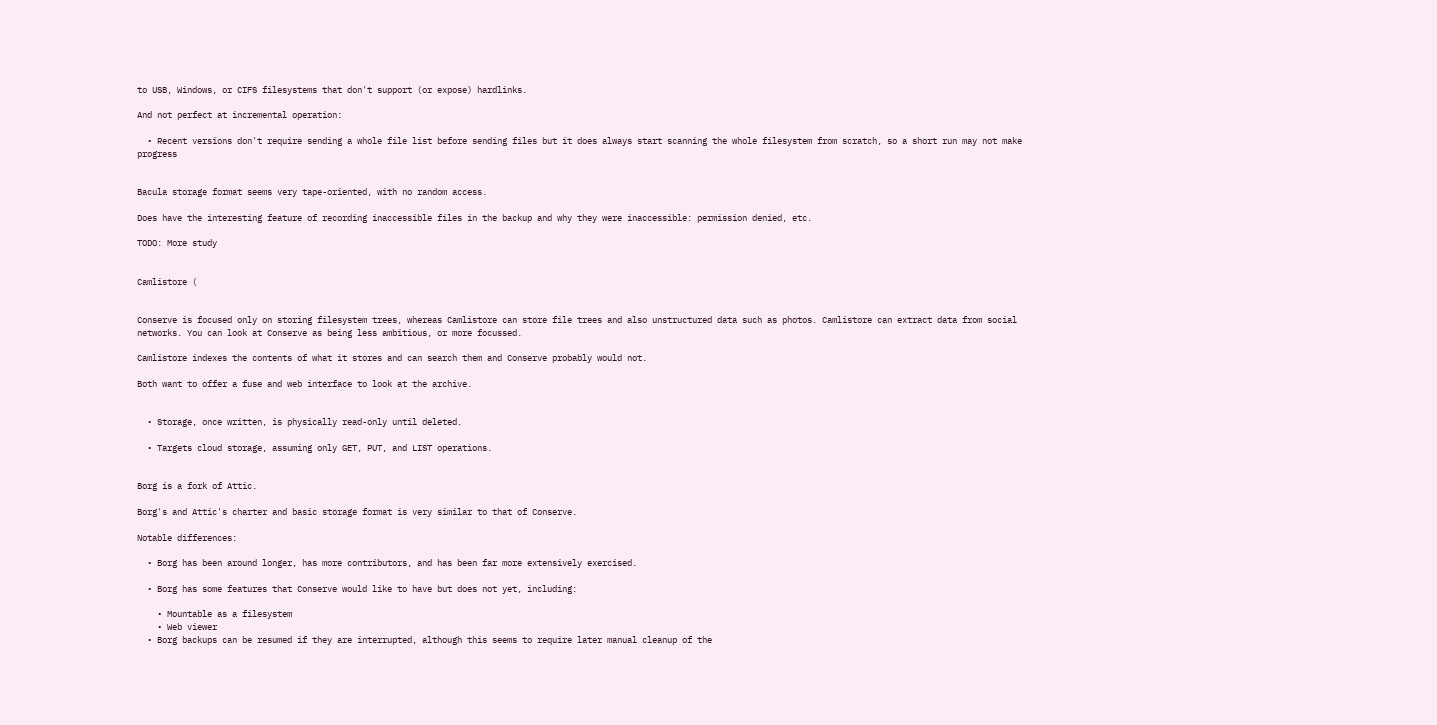to USB, Windows, or CIFS filesystems that don't support (or expose) hardlinks.

And not perfect at incremental operation:

  • Recent versions don't require sending a whole file list before sending files but it does always start scanning the whole filesystem from scratch, so a short run may not make progress


Bacula storage format seems very tape-oriented, with no random access.

Does have the interesting feature of recording inaccessible files in the backup and why they were inaccessible: permission denied, etc.

TODO: More study


Camlistore (


Conserve is focused only on storing filesystem trees, whereas Camlistore can store file trees and also unstructured data such as photos. Camlistore can extract data from social networks. You can look at Conserve as being less ambitious, or more focussed.

Camlistore indexes the contents of what it stores and can search them and Conserve probably would not.

Both want to offer a fuse and web interface to look at the archive.


  • Storage, once written, is physically read-only until deleted.

  • Targets cloud storage, assuming only GET, PUT, and LIST operations.


Borg is a fork of Attic.

Borg's and Attic's charter and basic storage format is very similar to that of Conserve.

Notable differences:

  • Borg has been around longer, has more contributors, and has been far more extensively exercised.

  • Borg has some features that Conserve would like to have but does not yet, including:

    • Mountable as a filesystem
    • Web viewer
  • Borg backups can be resumed if they are interrupted, although this seems to require later manual cleanup of the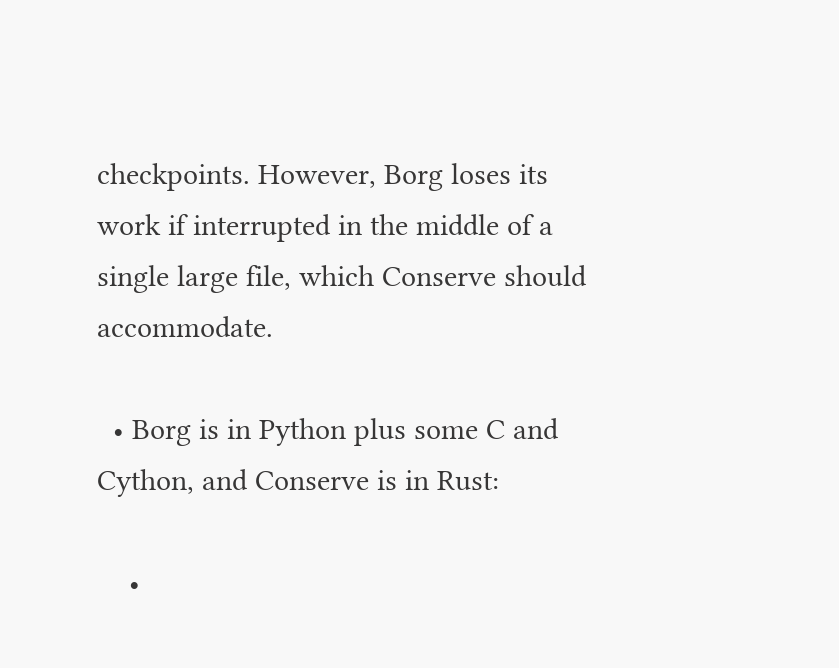checkpoints. However, Borg loses its work if interrupted in the middle of a single large file, which Conserve should accommodate.

  • Borg is in Python plus some C and Cython, and Conserve is in Rust:

    •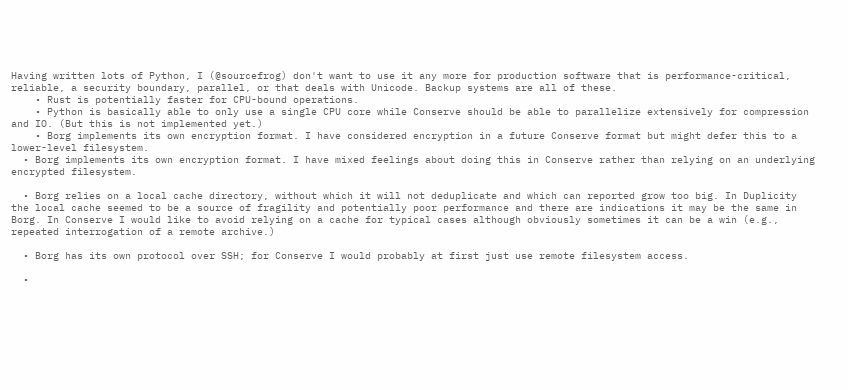Having written lots of Python, I (@sourcefrog) don't want to use it any more for production software that is performance-critical, reliable, a security boundary, parallel, or that deals with Unicode. Backup systems are all of these.
    • Rust is potentially faster for CPU-bound operations.
    • Python is basically able to only use a single CPU core while Conserve should be able to parallelize extensively for compression and IO. (But this is not implemented yet.)
    • Borg implements its own encryption format. I have considered encryption in a future Conserve format but might defer this to a lower-level filesystem.
  • Borg implements its own encryption format. I have mixed feelings about doing this in Conserve rather than relying on an underlying encrypted filesystem.

  • Borg relies on a local cache directory, without which it will not deduplicate and which can reported grow too big. In Duplicity the local cache seemed to be a source of fragility and potentially poor performance and there are indications it may be the same in Borg. In Conserve I would like to avoid relying on a cache for typical cases although obviously sometimes it can be a win (e.g., repeated interrogation of a remote archive.)

  • Borg has its own protocol over SSH; for Conserve I would probably at first just use remote filesystem access.

  •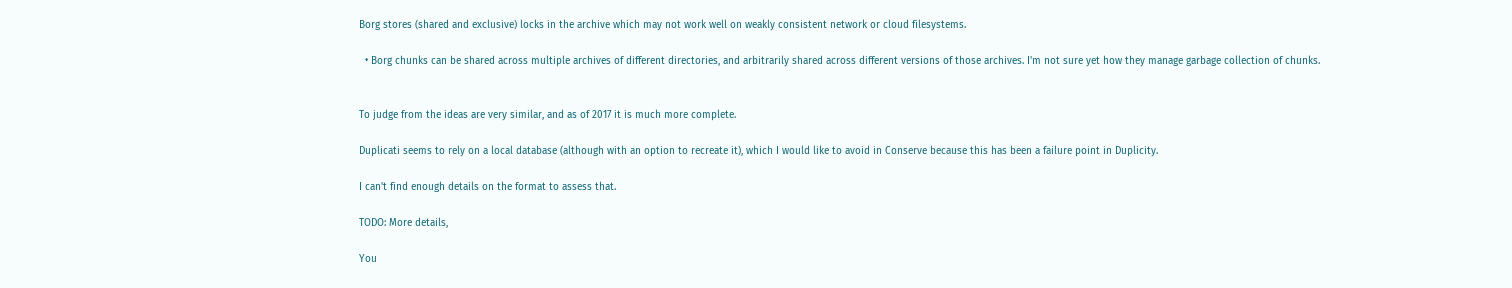Borg stores (shared and exclusive) locks in the archive which may not work well on weakly consistent network or cloud filesystems.

  • Borg chunks can be shared across multiple archives of different directories, and arbitrarily shared across different versions of those archives. I'm not sure yet how they manage garbage collection of chunks.


To judge from the ideas are very similar, and as of 2017 it is much more complete.

Duplicati seems to rely on a local database (although with an option to recreate it), which I would like to avoid in Conserve because this has been a failure point in Duplicity.

I can't find enough details on the format to assess that.

TODO: More details,

You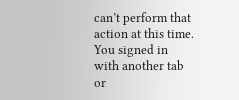can’t perform that action at this time.
You signed in with another tab or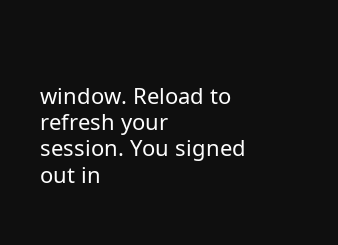window. Reload to refresh your session. You signed out in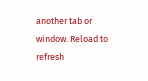another tab or window. Reload to refresh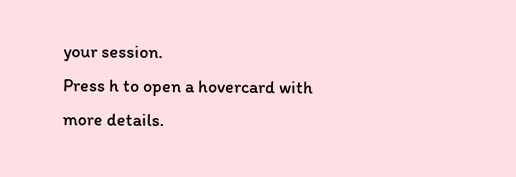your session.
Press h to open a hovercard with more details.